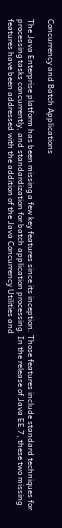Concurrency and Batch Applications

The Java Enterprise platform has been missing a few key features since its inception. Those features include standard techniques for processing tasks concurrently, and standardization for batch application processing. In the release of Java EE 7, these two missing features have been addressed with the addition of the Java Concurrency Utilities and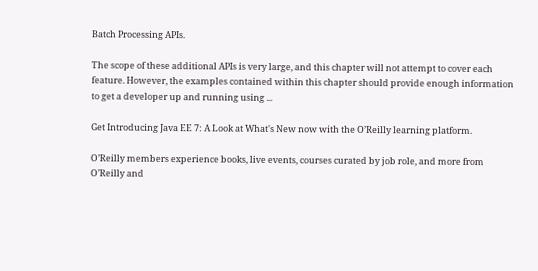Batch Processing APIs.

The scope of these additional APIs is very large, and this chapter will not attempt to cover each feature. However, the examples contained within this chapter should provide enough information to get a developer up and running using ...

Get Introducing Java EE 7: A Look at What's New now with the O’Reilly learning platform.

O’Reilly members experience books, live events, courses curated by job role, and more from O’Reilly and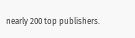nearly 200 top publishers.